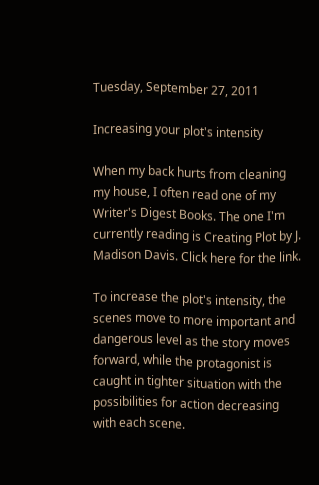Tuesday, September 27, 2011

Increasing your plot's intensity

When my back hurts from cleaning my house, I often read one of my Writer's Digest Books. The one I'm currently reading is Creating Plot by J. Madison Davis. Click here for the link.

To increase the plot's intensity, the scenes move to more important and dangerous level as the story moves forward, while the protagonist is caught in tighter situation with the possibilities for action decreasing with each scene.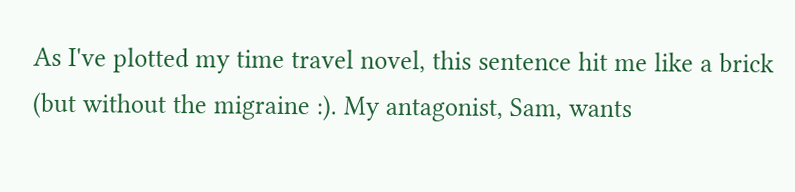As I've plotted my time travel novel, this sentence hit me like a brick (but without the migraine :). My antagonist, Sam, wants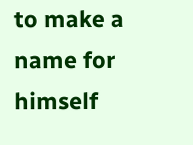to make a name for himself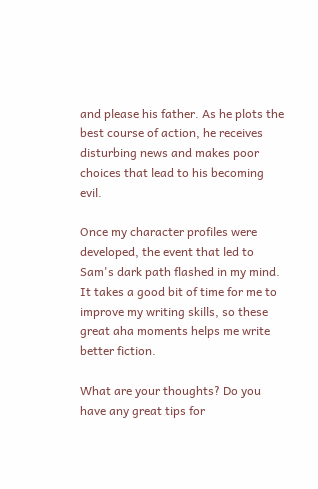and please his father. As he plots the best course of action, he receives disturbing news and makes poor choices that lead to his becoming evil.

Once my character profiles were developed, the event that led to Sam's dark path flashed in my mind. It takes a good bit of time for me to improve my writing skills, so these great aha moments helps me write better fiction.

What are your thoughts? Do you have any great tips for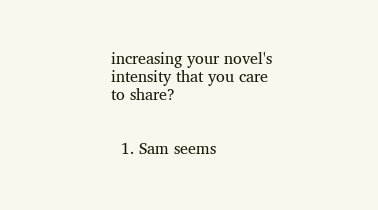increasing your novel's intensity that you care to share?


  1. Sam seems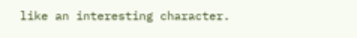like an interesting character.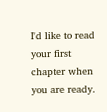I'd like to read your first chapter when you are ready.